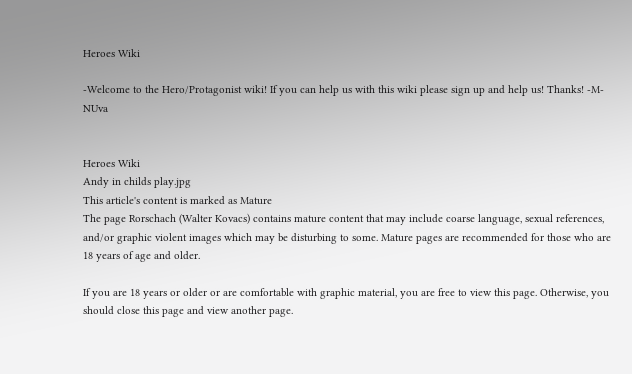Heroes Wiki

-Welcome to the Hero/Protagonist wiki! If you can help us with this wiki please sign up and help us! Thanks! -M-NUva


Heroes Wiki
Andy in childs play.jpg
This article's content is marked as Mature
The page Rorschach (Walter Kovacs) contains mature content that may include coarse language, sexual references, and/or graphic violent images which may be disturbing to some. Mature pages are recommended for those who are 18 years of age and older.

If you are 18 years or older or are comfortable with graphic material, you are free to view this page. Otherwise, you should close this page and view another page.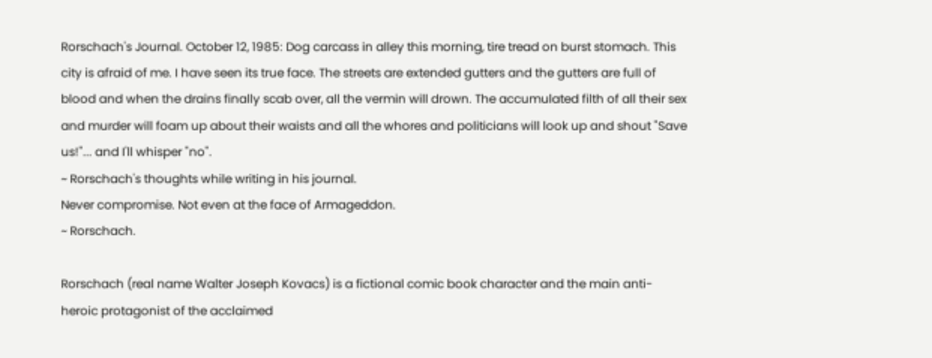Rorschach's Journal. October 12, 1985: Dog carcass in alley this morning, tire tread on burst stomach. This city is afraid of me. I have seen its true face. The streets are extended gutters and the gutters are full of blood and when the drains finally scab over, all the vermin will drown. The accumulated filth of all their sex and murder will foam up about their waists and all the whores and politicians will look up and shout "Save us!"... and I'll whisper "no".
~ Rorschach's thoughts while writing in his journal.
Never compromise. Not even at the face of Armageddon.
~ Rorschach.

Rorschach (real name Walter Joseph Kovacs) is a fictional comic book character and the main anti-heroic protagonist of the acclaimed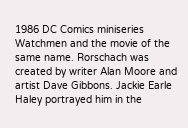1986 DC Comics miniseries Watchmen and the movie of the same name. Rorschach was created by writer Alan Moore and artist Dave Gibbons. Jackie Earle Haley portrayed him in the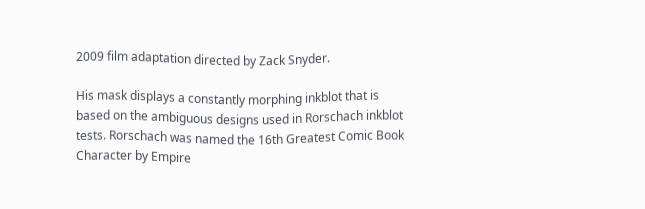2009 film adaptation directed by Zack Snyder.

His mask displays a constantly morphing inkblot that is based on the ambiguous designs used in Rorschach inkblot tests. Rorschach was named the 16th Greatest Comic Book Character by Empire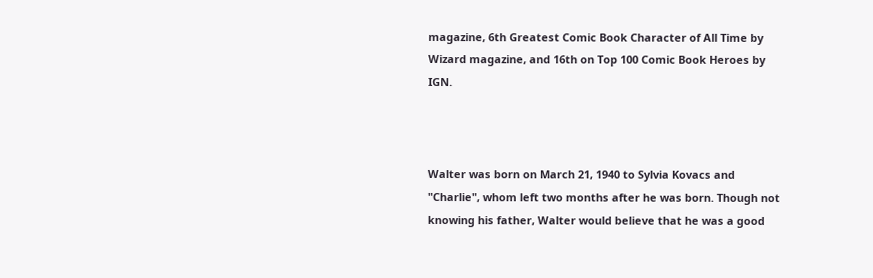magazine, 6th Greatest Comic Book Character of All Time by Wizard magazine, and 16th on Top 100 Comic Book Heroes by IGN.



Walter was born on March 21, 1940 to Sylvia Kovacs and "Charlie", whom left two months after he was born. Though not knowing his father, Walter would believe that he was a good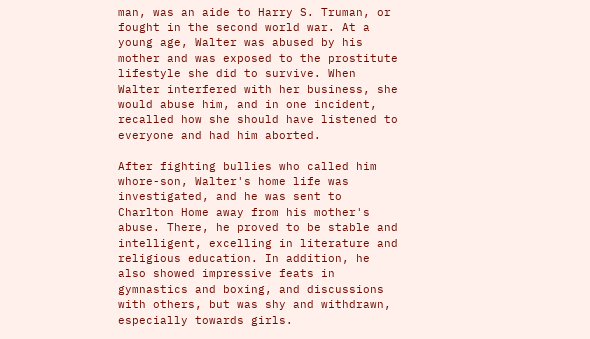man, was an aide to Harry S. Truman, or fought in the second world war. At a young age, Walter was abused by his mother and was exposed to the prostitute lifestyle she did to survive. When Walter interfered with her business, she would abuse him, and in one incident, recalled how she should have listened to everyone and had him aborted.

After fighting bullies who called him whore-son, Walter's home life was investigated, and he was sent to Charlton Home away from his mother's abuse. There, he proved to be stable and intelligent, excelling in literature and religious education. In addition, he also showed impressive feats in gymnastics and boxing, and discussions with others, but was shy and withdrawn, especially towards girls.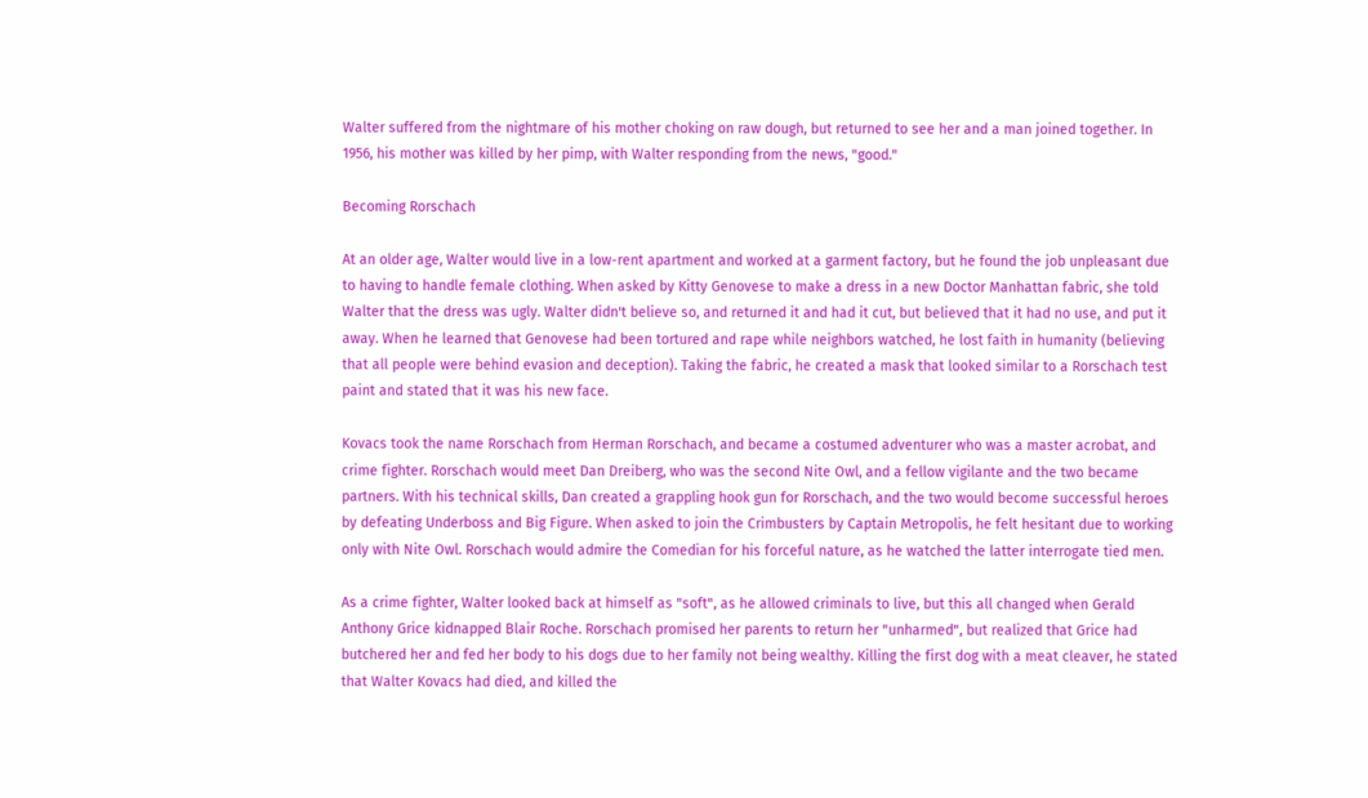Walter suffered from the nightmare of his mother choking on raw dough, but returned to see her and a man joined together. In 1956, his mother was killed by her pimp, with Walter responding from the news, "good."

Becoming Rorschach

At an older age, Walter would live in a low-rent apartment and worked at a garment factory, but he found the job unpleasant due to having to handle female clothing. When asked by Kitty Genovese to make a dress in a new Doctor Manhattan fabric, she told Walter that the dress was ugly. Walter didn't believe so, and returned it and had it cut, but believed that it had no use, and put it away. When he learned that Genovese had been tortured and rape while neighbors watched, he lost faith in humanity (believing that all people were behind evasion and deception). Taking the fabric, he created a mask that looked similar to a Rorschach test paint and stated that it was his new face.

Kovacs took the name Rorschach from Herman Rorschach, and became a costumed adventurer who was a master acrobat, and crime fighter. Rorschach would meet Dan Dreiberg, who was the second Nite Owl, and a fellow vigilante and the two became partners. With his technical skills, Dan created a grappling hook gun for Rorschach, and the two would become successful heroes by defeating Underboss and Big Figure. When asked to join the Crimbusters by Captain Metropolis, he felt hesitant due to working only with Nite Owl. Rorschach would admire the Comedian for his forceful nature, as he watched the latter interrogate tied men.

As a crime fighter, Walter looked back at himself as "soft", as he allowed criminals to live, but this all changed when Gerald Anthony Grice kidnapped Blair Roche. Rorschach promised her parents to return her "unharmed", but realized that Grice had butchered her and fed her body to his dogs due to her family not being wealthy. Killing the first dog with a meat cleaver, he stated that Walter Kovacs had died, and killed the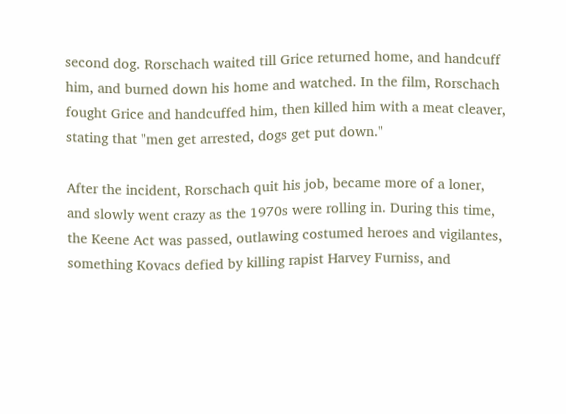second dog. Rorschach waited till Grice returned home, and handcuff him, and burned down his home and watched. In the film, Rorschach fought Grice and handcuffed him, then killed him with a meat cleaver, stating that "men get arrested, dogs get put down."

After the incident, Rorschach quit his job, became more of a loner, and slowly went crazy as the 1970s were rolling in. During this time, the Keene Act was passed, outlawing costumed heroes and vigilantes, something Kovacs defied by killing rapist Harvey Furniss, and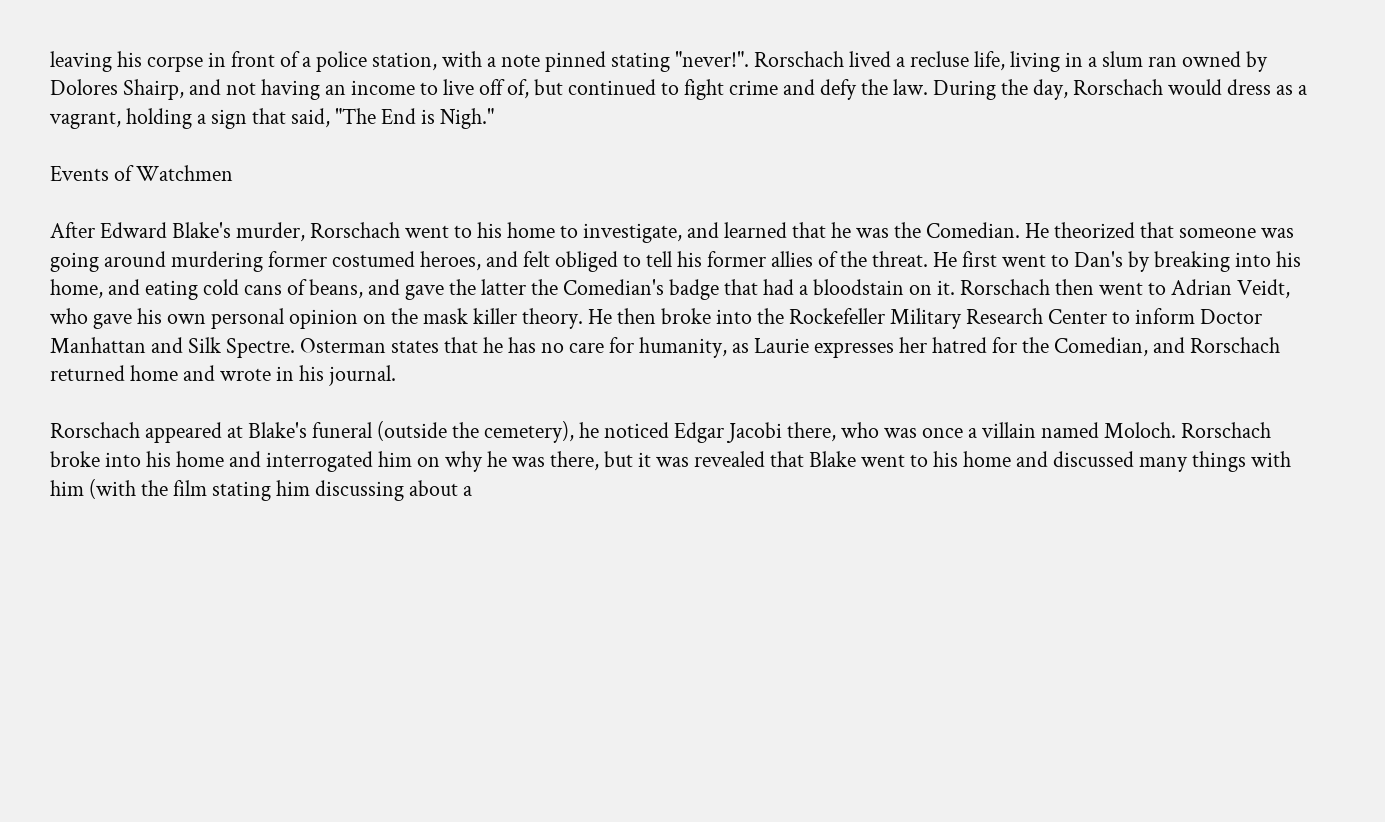leaving his corpse in front of a police station, with a note pinned stating "never!". Rorschach lived a recluse life, living in a slum ran owned by Dolores Shairp, and not having an income to live off of, but continued to fight crime and defy the law. During the day, Rorschach would dress as a vagrant, holding a sign that said, "The End is Nigh."

Events of Watchmen

After Edward Blake's murder, Rorschach went to his home to investigate, and learned that he was the Comedian. He theorized that someone was going around murdering former costumed heroes, and felt obliged to tell his former allies of the threat. He first went to Dan's by breaking into his home, and eating cold cans of beans, and gave the latter the Comedian's badge that had a bloodstain on it. Rorschach then went to Adrian Veidt, who gave his own personal opinion on the mask killer theory. He then broke into the Rockefeller Military Research Center to inform Doctor Manhattan and Silk Spectre. Osterman states that he has no care for humanity, as Laurie expresses her hatred for the Comedian, and Rorschach returned home and wrote in his journal.

Rorschach appeared at Blake's funeral (outside the cemetery), he noticed Edgar Jacobi there, who was once a villain named Moloch. Rorschach broke into his home and interrogated him on why he was there, but it was revealed that Blake went to his home and discussed many things with him (with the film stating him discussing about a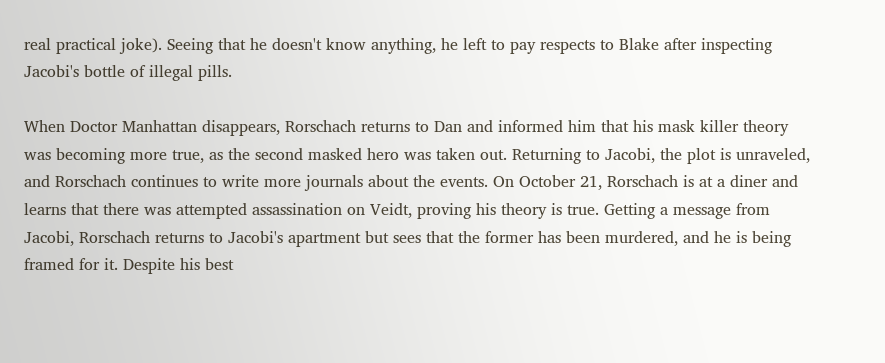real practical joke). Seeing that he doesn't know anything, he left to pay respects to Blake after inspecting Jacobi's bottle of illegal pills.

When Doctor Manhattan disappears, Rorschach returns to Dan and informed him that his mask killer theory was becoming more true, as the second masked hero was taken out. Returning to Jacobi, the plot is unraveled, and Rorschach continues to write more journals about the events. On October 21, Rorschach is at a diner and learns that there was attempted assassination on Veidt, proving his theory is true. Getting a message from Jacobi, Rorschach returns to Jacobi's apartment but sees that the former has been murdered, and he is being framed for it. Despite his best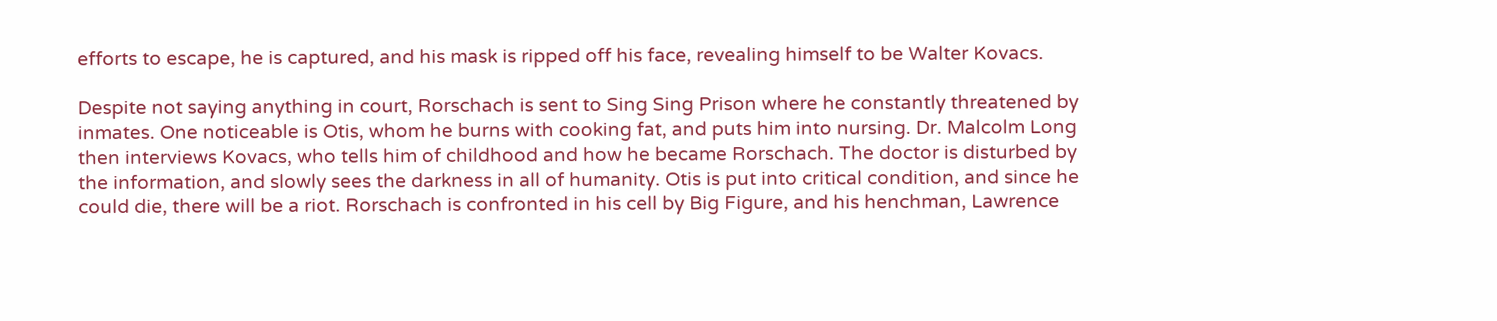efforts to escape, he is captured, and his mask is ripped off his face, revealing himself to be Walter Kovacs.

Despite not saying anything in court, Rorschach is sent to Sing Sing Prison where he constantly threatened by inmates. One noticeable is Otis, whom he burns with cooking fat, and puts him into nursing. Dr. Malcolm Long then interviews Kovacs, who tells him of childhood and how he became Rorschach. The doctor is disturbed by the information, and slowly sees the darkness in all of humanity. Otis is put into critical condition, and since he could die, there will be a riot. Rorschach is confronted in his cell by Big Figure, and his henchman, Lawrence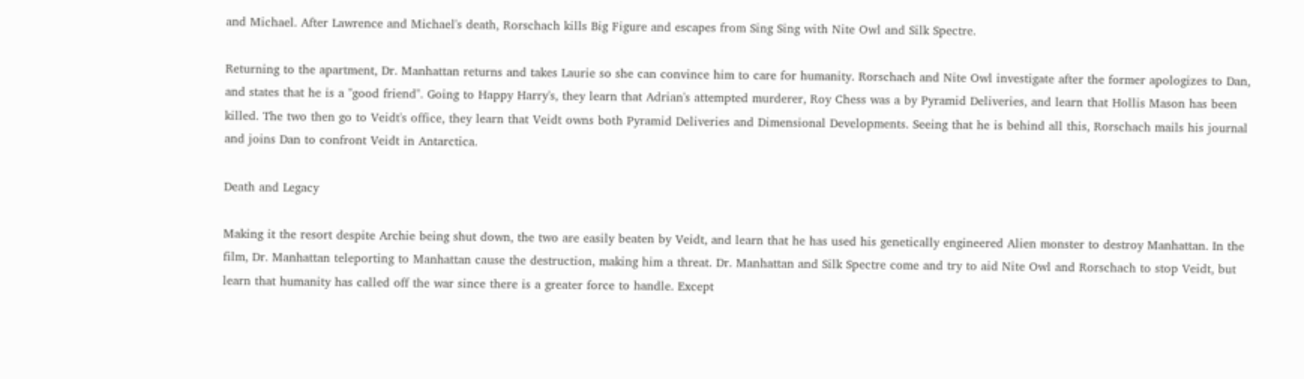and Michael. After Lawrence and Michael's death, Rorschach kills Big Figure and escapes from Sing Sing with Nite Owl and Silk Spectre.

Returning to the apartment, Dr. Manhattan returns and takes Laurie so she can convince him to care for humanity. Rorschach and Nite Owl investigate after the former apologizes to Dan, and states that he is a "good friend". Going to Happy Harry's, they learn that Adrian's attempted murderer, Roy Chess was a by Pyramid Deliveries, and learn that Hollis Mason has been killed. The two then go to Veidt's office, they learn that Veidt owns both Pyramid Deliveries and Dimensional Developments. Seeing that he is behind all this, Rorschach mails his journal and joins Dan to confront Veidt in Antarctica.

Death and Legacy

Making it the resort despite Archie being shut down, the two are easily beaten by Veidt, and learn that he has used his genetically engineered Alien monster to destroy Manhattan. In the film, Dr. Manhattan teleporting to Manhattan cause the destruction, making him a threat. Dr. Manhattan and Silk Spectre come and try to aid Nite Owl and Rorschach to stop Veidt, but learn that humanity has called off the war since there is a greater force to handle. Except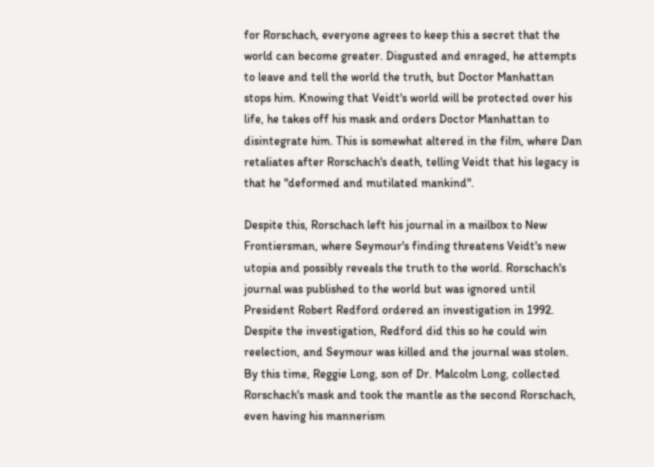for Rorschach, everyone agrees to keep this a secret that the world can become greater. Disgusted and enraged, he attempts to leave and tell the world the truth, but Doctor Manhattan stops him. Knowing that Veidt's world will be protected over his life, he takes off his mask and orders Doctor Manhattan to disintegrate him. This is somewhat altered in the film, where Dan retaliates after Rorschach's death, telling Veidt that his legacy is that he "deformed and mutilated mankind".

Despite this, Rorschach left his journal in a mailbox to New Frontiersman, where Seymour's finding threatens Veidt's new utopia and possibly reveals the truth to the world. Rorschach's journal was published to the world but was ignored until President Robert Redford ordered an investigation in 1992. Despite the investigation, Redford did this so he could win reelection, and Seymour was killed and the journal was stolen. By this time, Reggie Long, son of Dr. Malcolm Long, collected Rorschach's mask and took the mantle as the second Rorschach, even having his mannerism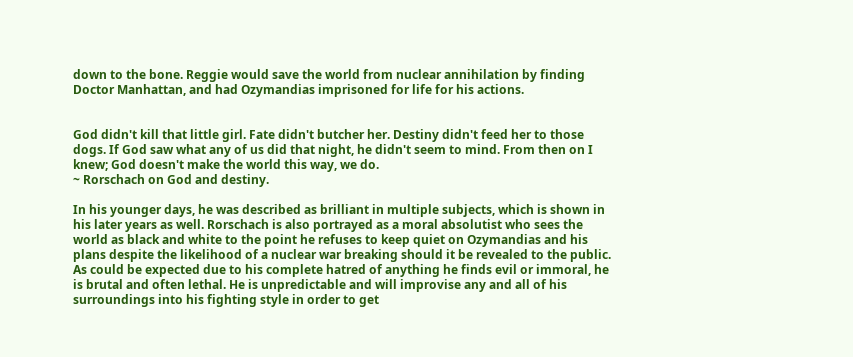down to the bone. Reggie would save the world from nuclear annihilation by finding Doctor Manhattan, and had Ozymandias imprisoned for life for his actions.


God didn't kill that little girl. Fate didn't butcher her. Destiny didn't feed her to those dogs. If God saw what any of us did that night, he didn't seem to mind. From then on I knew; God doesn't make the world this way, we do.
~ Rorschach on God and destiny.

In his younger days, he was described as brilliant in multiple subjects, which is shown in his later years as well. Rorschach is also portrayed as a moral absolutist who sees the world as black and white to the point he refuses to keep quiet on Ozymandias and his plans despite the likelihood of a nuclear war breaking should it be revealed to the public. As could be expected due to his complete hatred of anything he finds evil or immoral, he is brutal and often lethal. He is unpredictable and will improvise any and all of his surroundings into his fighting style in order to get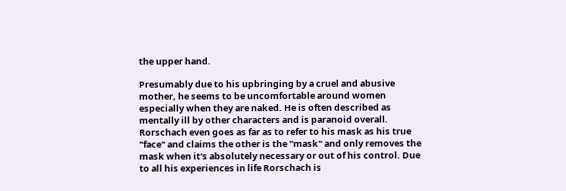the upper hand.

Presumably due to his upbringing by a cruel and abusive mother, he seems to be uncomfortable around women especially when they are naked. He is often described as mentally ill by other characters and is paranoid overall. Rorschach even goes as far as to refer to his mask as his true "face" and claims the other is the "mask" and only removes the mask when it's absolutely necessary or out of his control. Due to all his experiences in life Rorschach is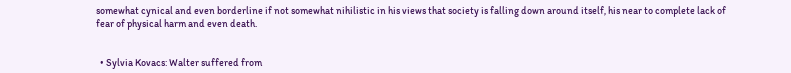somewhat cynical and even borderline if not somewhat nihilistic in his views that society is falling down around itself, his near to complete lack of fear of physical harm and even death.


  • Sylvia Kovacs: Walter suffered from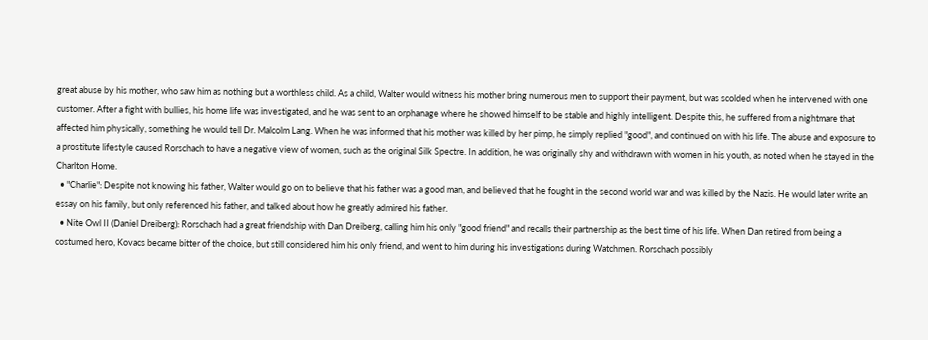great abuse by his mother, who saw him as nothing but a worthless child. As a child, Walter would witness his mother bring numerous men to support their payment, but was scolded when he intervened with one customer. After a fight with bullies, his home life was investigated, and he was sent to an orphanage where he showed himself to be stable and highly intelligent. Despite this, he suffered from a nightmare that affected him physically, something he would tell Dr. Malcolm Lang. When he was informed that his mother was killed by her pimp, he simply replied "good", and continued on with his life. The abuse and exposure to a prostitute lifestyle caused Rorschach to have a negative view of women, such as the original Silk Spectre. In addition, he was originally shy and withdrawn with women in his youth, as noted when he stayed in the Charlton Home.
  • "Charlie": Despite not knowing his father, Walter would go on to believe that his father was a good man, and believed that he fought in the second world war and was killed by the Nazis. He would later write an essay on his family, but only referenced his father, and talked about how he greatly admired his father.
  • Nite Owl II (Daniel Dreiberg): Rorschach had a great friendship with Dan Dreiberg, calling him his only "good friend" and recalls their partnership as the best time of his life. When Dan retired from being a costumed hero, Kovacs became bitter of the choice, but still considered him his only friend, and went to him during his investigations during Watchmen. Rorschach possibly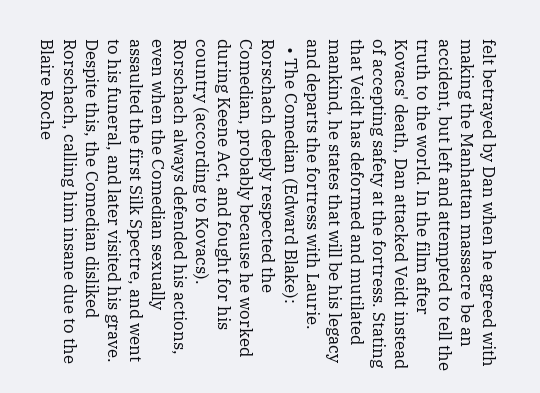felt betrayed by Dan when he agreed with making the Manhattan massacre be an accident, but left and attempted to tell the truth to the world. In the film after Kovacs' death, Dan attacked Veidt instead of accepting safety at the fortress. Stating that Veidt has deformed and mutilated mankind, he states that will be his legacy and departs the fortress with Laurie.
  • The Comedian (Edward Blake): Rorschach deeply respected the Comedian, probably because he worked during Keene Act, and fought for his country (according to Kovacs). Rorschach always defended his actions, even when the Comedian sexually assaulted the first Silk Spectre, and went to his funeral, and later visited his grave. Despite this, the Comedian disliked Rorschach, calling him insane due to the Blaire Roche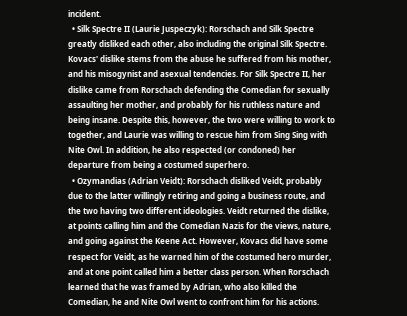incident.
  • Silk Spectre II (Laurie Juspeczyk): Rorschach and Silk Spectre greatly disliked each other, also including the original Silk Spectre. Kovacs' dislike stems from the abuse he suffered from his mother, and his misogynist and asexual tendencies. For Silk Spectre II, her dislike came from Rorschach defending the Comedian for sexually assaulting her mother, and probably for his ruthless nature and being insane. Despite this, however, the two were willing to work to together, and Laurie was willing to rescue him from Sing Sing with Nite Owl. In addition, he also respected (or condoned) her departure from being a costumed superhero.
  • Ozymandias (Adrian Veidt): Rorschach disliked Veidt, probably due to the latter willingly retiring and going a business route, and the two having two different ideologies. Veidt returned the dislike, at points calling him and the Comedian Nazis for the views, nature, and going against the Keene Act. However, Kovacs did have some respect for Veidt, as he warned him of the costumed hero murder, and at one point called him a better class person. When Rorschach learned that he was framed by Adrian, who also killed the Comedian, he and Nite Owl went to confront him for his actions.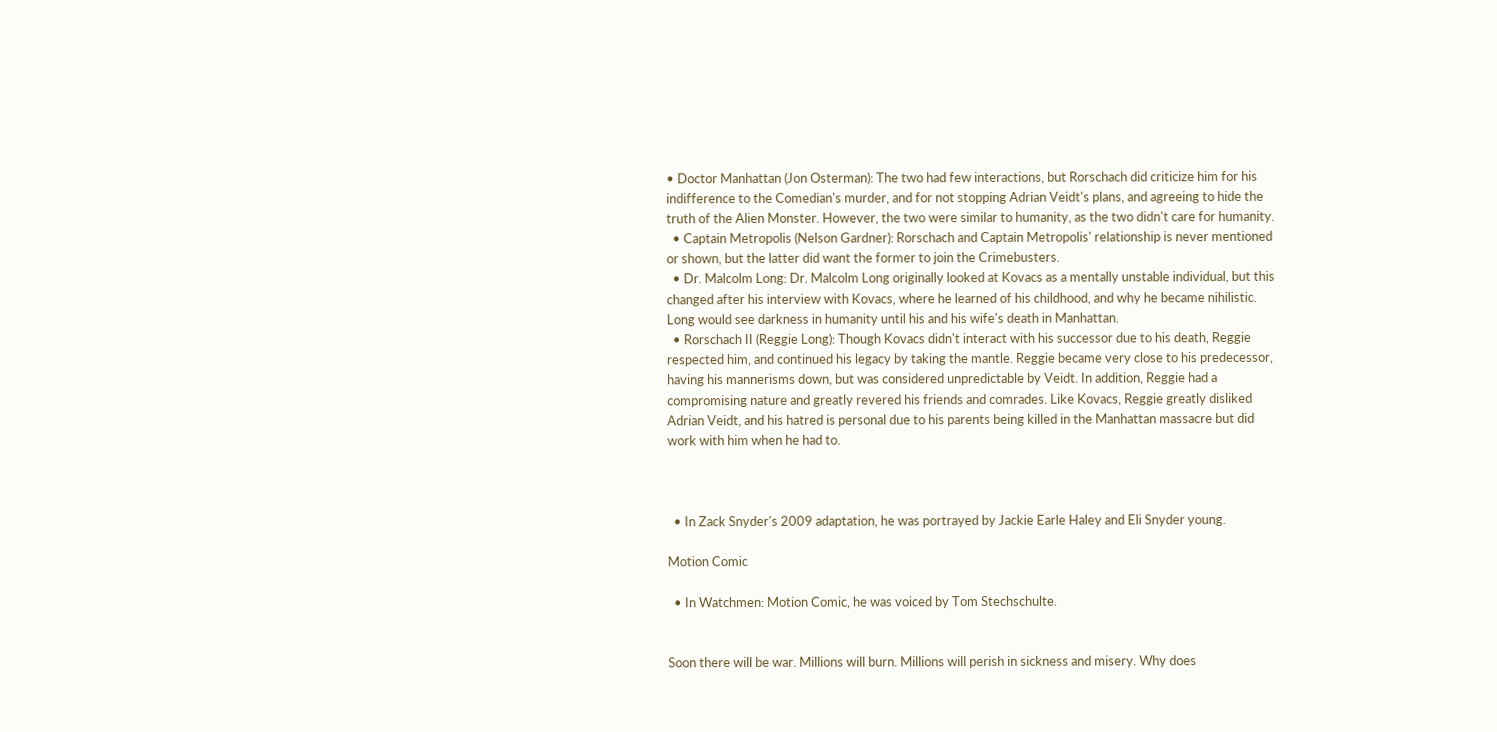• Doctor Manhattan (Jon Osterman): The two had few interactions, but Rorschach did criticize him for his indifference to the Comedian's murder, and for not stopping Adrian Veidt's plans, and agreeing to hide the truth of the Alien Monster. However, the two were similar to humanity, as the two didn't care for humanity.
  • Captain Metropolis (Nelson Gardner): Rorschach and Captain Metropolis' relationship is never mentioned or shown, but the latter did want the former to join the Crimebusters.
  • Dr. Malcolm Long: Dr. Malcolm Long originally looked at Kovacs as a mentally unstable individual, but this changed after his interview with Kovacs, where he learned of his childhood, and why he became nihilistic. Long would see darkness in humanity until his and his wife's death in Manhattan.
  • Rorschach II (Reggie Long): Though Kovacs didn't interact with his successor due to his death, Reggie respected him, and continued his legacy by taking the mantle. Reggie became very close to his predecessor, having his mannerisms down, but was considered unpredictable by Veidt. In addition, Reggie had a compromising nature and greatly revered his friends and comrades. Like Kovacs, Reggie greatly disliked Adrian Veidt, and his hatred is personal due to his parents being killed in the Manhattan massacre but did work with him when he had to.



  • In Zack Snyder's 2009 adaptation, he was portrayed by Jackie Earle Haley and Eli Snyder young.

Motion Comic

  • In Watchmen: Motion Comic, he was voiced by Tom Stechschulte.


Soon there will be war. Millions will burn. Millions will perish in sickness and misery. Why does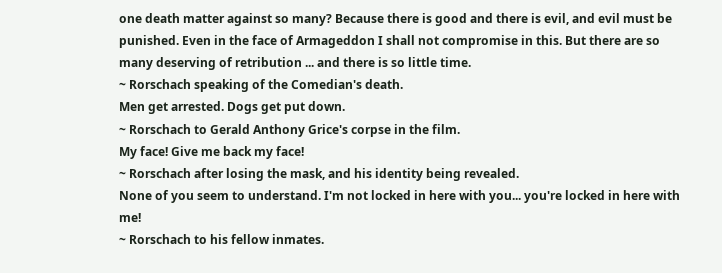one death matter against so many? Because there is good and there is evil, and evil must be punished. Even in the face of Armageddon I shall not compromise in this. But there are so many deserving of retribution ... and there is so little time.
~ Rorschach speaking of the Comedian's death.
Men get arrested. Dogs get put down.
~ Rorschach to Gerald Anthony Grice's corpse in the film.
My face! Give me back my face!
~ Rorschach after losing the mask, and his identity being revealed.
None of you seem to understand. I'm not locked in here with you... you're locked in here with me!
~ Rorschach to his fellow inmates.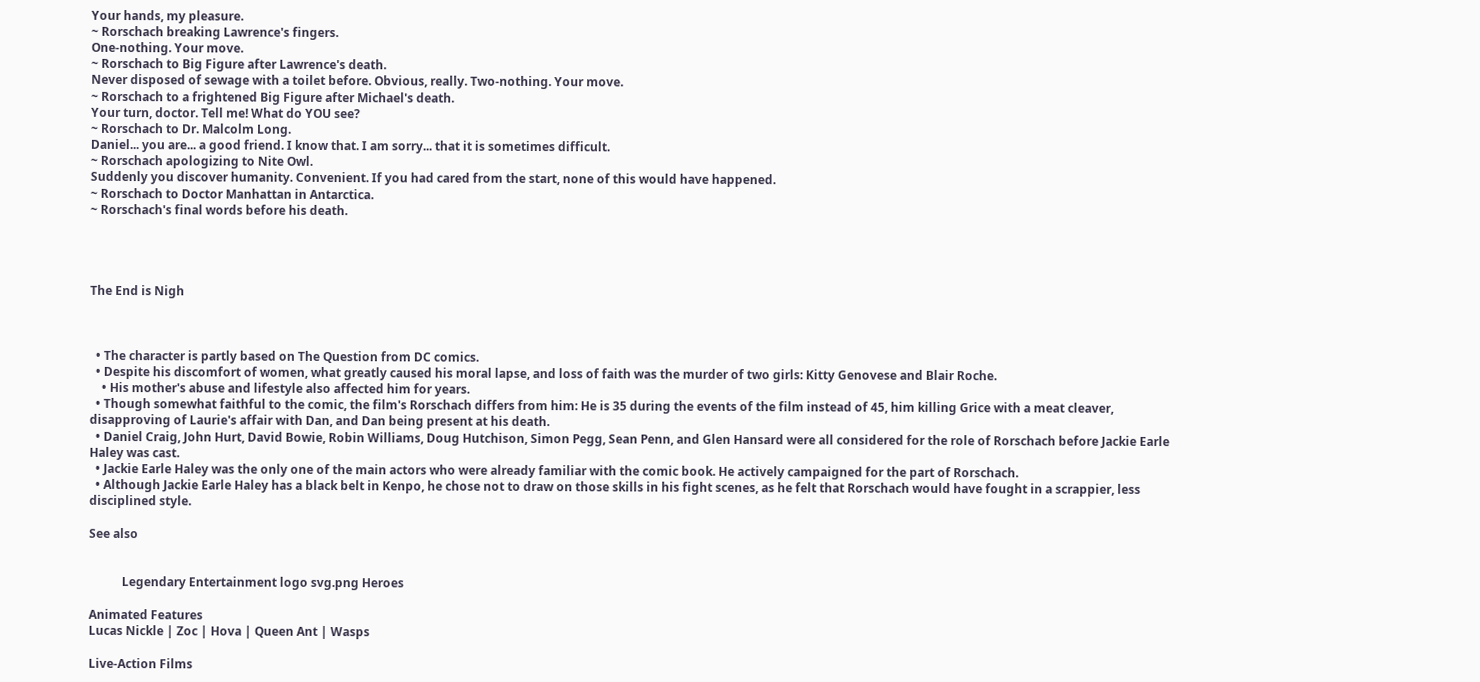Your hands, my pleasure.
~ Rorschach breaking Lawrence's fingers.
One-nothing. Your move.
~ Rorschach to Big Figure after Lawrence's death.
Never disposed of sewage with a toilet before. Obvious, really. Two-nothing. Your move.
~ Rorschach to a frightened Big Figure after Michael's death.
Your turn, doctor. Tell me! What do YOU see?
~ Rorschach to Dr. Malcolm Long.
Daniel... you are... a good friend. I know that. I am sorry... that it is sometimes difficult.
~ Rorschach apologizing to Nite Owl.
Suddenly you discover humanity. Convenient. If you had cared from the start, none of this would have happened.
~ Rorschach to Doctor Manhattan in Antarctica.
~ Rorschach's final words before his death.




The End is Nigh



  • The character is partly based on The Question from DC comics.
  • Despite his discomfort of women, what greatly caused his moral lapse, and loss of faith was the murder of two girls: Kitty Genovese and Blair Roche.
    • His mother's abuse and lifestyle also affected him for years.
  • Though somewhat faithful to the comic, the film's Rorschach differs from him: He is 35 during the events of the film instead of 45, him killing Grice with a meat cleaver, disapproving of Laurie's affair with Dan, and Dan being present at his death.
  • Daniel Craig, John Hurt, David Bowie, Robin Williams, Doug Hutchison, Simon Pegg, Sean Penn, and Glen Hansard were all considered for the role of Rorschach before Jackie Earle Haley was cast.
  • Jackie Earle Haley was the only one of the main actors who were already familiar with the comic book. He actively campaigned for the part of Rorschach.
  • Although Jackie Earle Haley has a black belt in Kenpo, he chose not to draw on those skills in his fight scenes, as he felt that Rorschach would have fought in a scrappier, less disciplined style.

See also


           Legendary Entertainment logo svg.png Heroes

Animated Features
Lucas Nickle | Zoc | Hova | Queen Ant | Wasps

Live-Action Films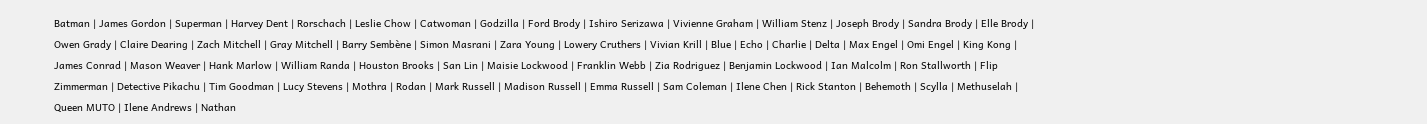Batman | James Gordon | Superman | Harvey Dent | Rorschach | Leslie Chow | Catwoman | Godzilla | Ford Brody | Ishiro Serizawa | Vivienne Graham | William Stenz | Joseph Brody | Sandra Brody | Elle Brody | Owen Grady | Claire Dearing | Zach Mitchell | Gray Mitchell | Barry Sembène | Simon Masrani | Zara Young | Lowery Cruthers | Vivian Krill | Blue | Echo | Charlie | Delta | Max Engel | Omi Engel | King Kong | James Conrad | Mason Weaver | Hank Marlow | William Randa | Houston Brooks | San Lin | Maisie Lockwood | Franklin Webb | Zia Rodriguez | Benjamin Lockwood | Ian Malcolm | Ron Stallworth | Flip Zimmerman | Detective Pikachu | Tim Goodman | Lucy Stevens | Mothra | Rodan | Mark Russell | Madison Russell | Emma Russell | Sam Coleman | Ilene Chen | Rick Stanton | Behemoth | Scylla | Methuselah | Queen MUTO | Ilene Andrews | Nathan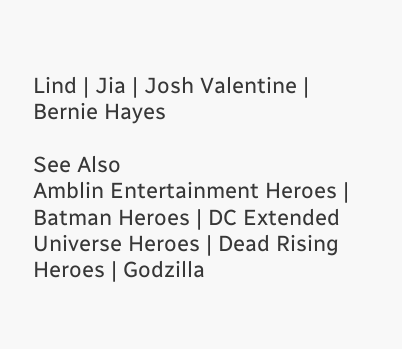Lind | Jia | Josh Valentine | Bernie Hayes

See Also
Amblin Entertainment Heroes | Batman Heroes | DC Extended Universe Heroes | Dead Rising Heroes | Godzilla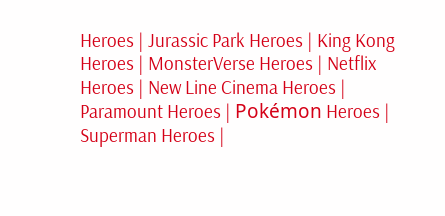Heroes | Jurassic Park Heroes | King Kong Heroes | MonsterVerse Heroes | Netflix Heroes | New Line Cinema Heroes | Paramount Heroes | Pokémon Heroes | Superman Heroes |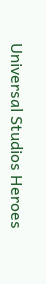Universal Studios Heroes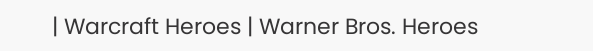| Warcraft Heroes | Warner Bros. Heroes